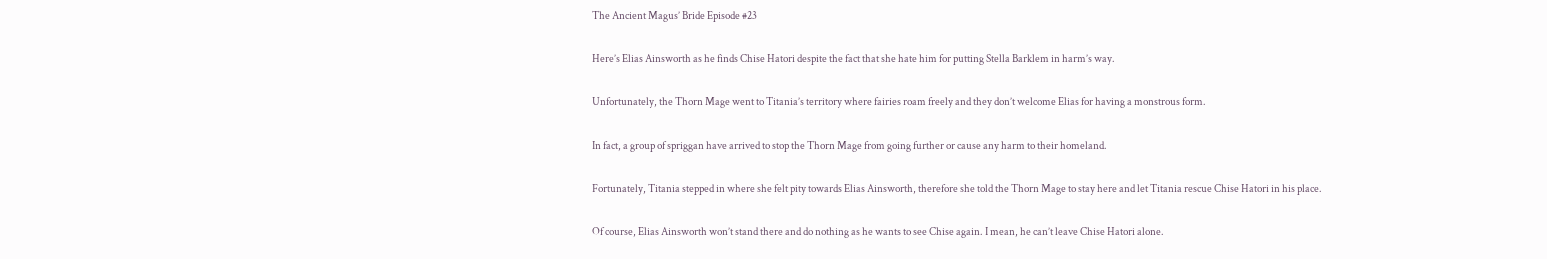The Ancient Magus’ Bride Episode #23

Here’s Elias Ainsworth as he finds Chise Hatori despite the fact that she hate him for putting Stella Barklem in harm’s way.

Unfortunately, the Thorn Mage went to Titania’s territory where fairies roam freely and they don’t welcome Elias for having a monstrous form.

In fact, a group of spriggan have arrived to stop the Thorn Mage from going further or cause any harm to their homeland.

Fortunately, Titania stepped in where she felt pity towards Elias Ainsworth, therefore she told the Thorn Mage to stay here and let Titania rescue Chise Hatori in his place.

Of course, Elias Ainsworth won’t stand there and do nothing as he wants to see Chise again. I mean, he can’t leave Chise Hatori alone.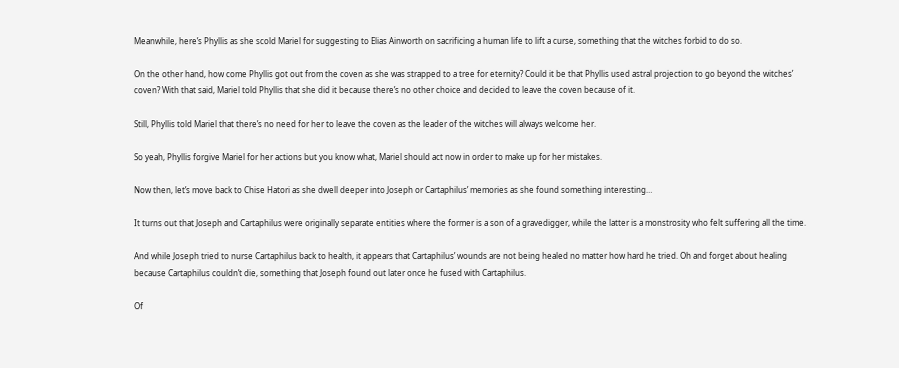Meanwhile, here’s Phyllis as she scold Mariel for suggesting to Elias Ainworth on sacrificing a human life to lift a curse, something that the witches forbid to do so.

On the other hand, how come Phyllis got out from the coven as she was strapped to a tree for eternity? Could it be that Phyllis used astral projection to go beyond the witches’ coven? With that said, Mariel told Phyllis that she did it because there’s no other choice and decided to leave the coven because of it.

Still, Phyllis told Mariel that there’s no need for her to leave the coven as the leader of the witches will always welcome her.

So yeah, Phyllis forgive Mariel for her actions but you know what, Mariel should act now in order to make up for her mistakes.

Now then, let’s move back to Chise Hatori as she dwell deeper into Joseph or Cartaphilus’ memories as she found something interesting…

It turns out that Joseph and Cartaphilus were originally separate entities where the former is a son of a gravedigger, while the latter is a monstrosity who felt suffering all the time.

And while Joseph tried to nurse Cartaphilus back to health, it appears that Cartaphilus’ wounds are not being healed no matter how hard he tried. Oh and forget about healing because Cartaphilus couldn’t die, something that Joseph found out later once he fused with Cartaphilus.

Of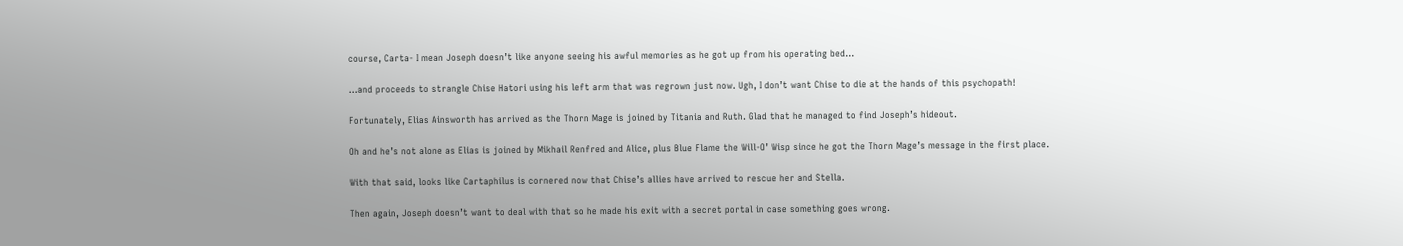course, Carta- I mean Joseph doesn’t like anyone seeing his awful memories as he got up from his operating bed…

…and proceeds to strangle Chise Hatori using his left arm that was regrown just now. Ugh, I don’t want Chise to die at the hands of this psychopath!

Fortunately, Elias Ainsworth has arrived as the Thorn Mage is joined by Titania and Ruth. Glad that he managed to find Joseph’s hideout.

Oh and he’s not alone as Elias is joined by Mikhail Renfred and Alice, plus Blue Flame the Will-O’ Wisp since he got the Thorn Mage’s message in the first place.

With that said, looks like Cartaphilus is cornered now that Chise’s allies have arrived to rescue her and Stella.

Then again, Joseph doesn’t want to deal with that so he made his exit with a secret portal in case something goes wrong.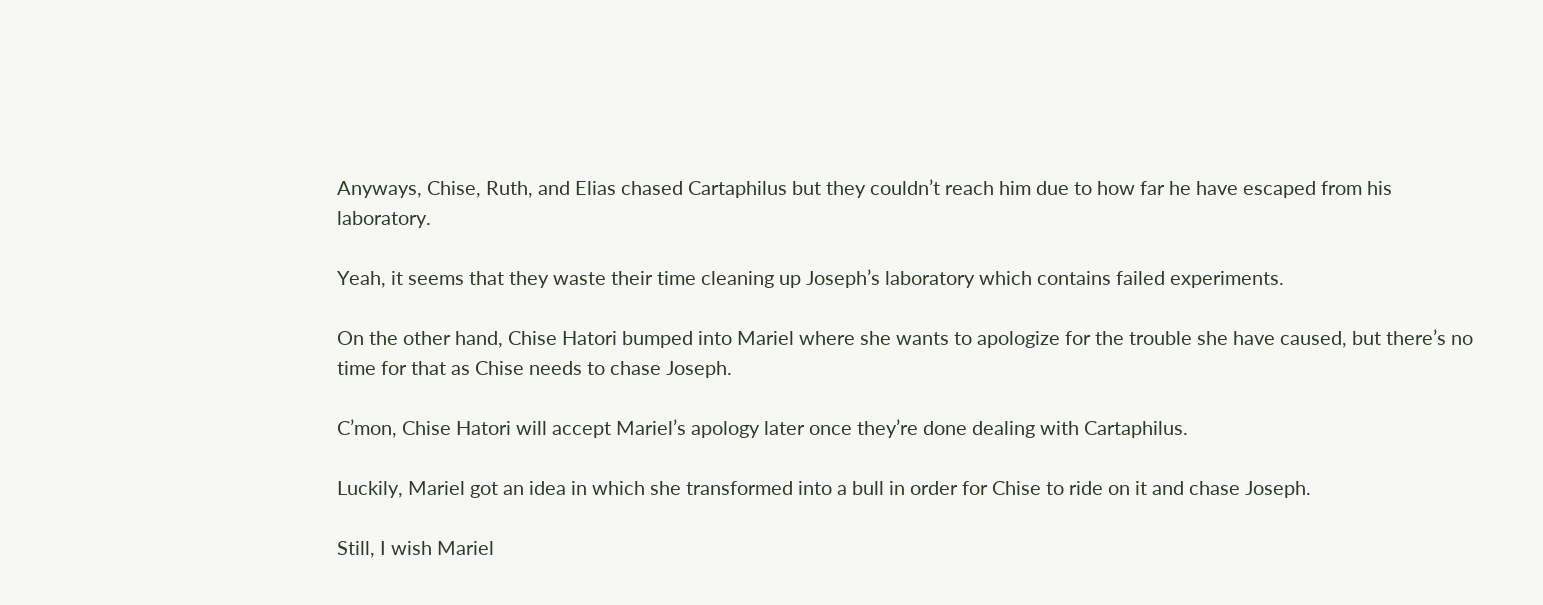Anyways, Chise, Ruth, and Elias chased Cartaphilus but they couldn’t reach him due to how far he have escaped from his laboratory.

Yeah, it seems that they waste their time cleaning up Joseph’s laboratory which contains failed experiments.

On the other hand, Chise Hatori bumped into Mariel where she wants to apologize for the trouble she have caused, but there’s no time for that as Chise needs to chase Joseph.

C’mon, Chise Hatori will accept Mariel’s apology later once they’re done dealing with Cartaphilus.

Luckily, Mariel got an idea in which she transformed into a bull in order for Chise to ride on it and chase Joseph.

Still, I wish Mariel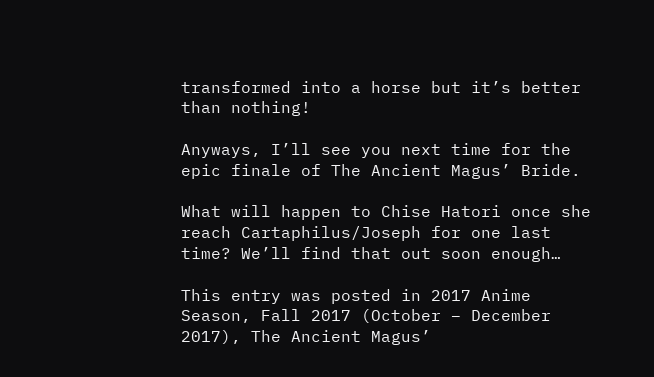transformed into a horse but it’s better than nothing!

Anyways, I’ll see you next time for the epic finale of The Ancient Magus’ Bride.

What will happen to Chise Hatori once she reach Cartaphilus/Joseph for one last time? We’ll find that out soon enough…

This entry was posted in 2017 Anime Season, Fall 2017 (October – December 2017), The Ancient Magus’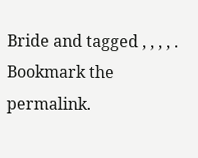Bride and tagged , , , , . Bookmark the permalink.